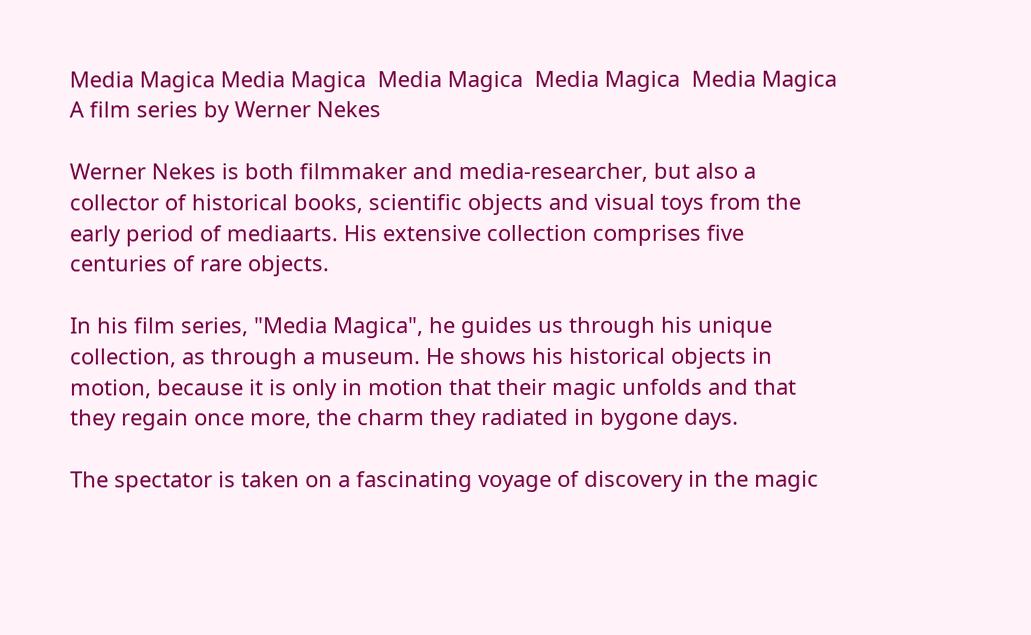Media Magica Media Magica  Media Magica  Media Magica  Media Magica
A film series by Werner Nekes

Werner Nekes is both filmmaker and media-researcher, but also a collector of historical books, scientific objects and visual toys from the early period of mediaarts. His extensive collection comprises five centuries of rare objects.

In his film series, "Media Magica", he guides us through his unique collection, as through a museum. He shows his historical objects in motion, because it is only in motion that their magic unfolds and that they regain once more, the charm they radiated in bygone days.

The spectator is taken on a fascinating voyage of discovery in the magic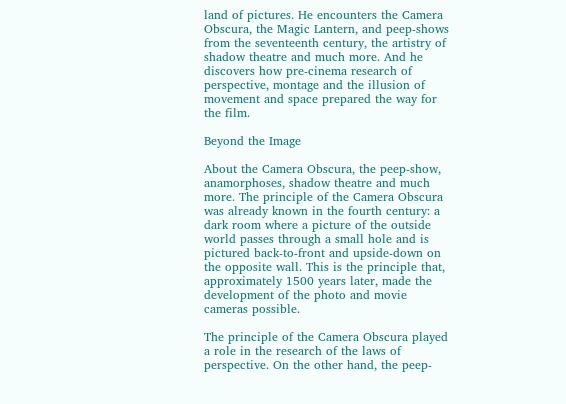land of pictures. He encounters the Camera Obscura, the Magic Lantern, and peep-shows from the seventeenth century, the artistry of shadow theatre and much more. And he discovers how pre-cinema research of perspective, montage and the illusion of movement and space prepared the way for the film.

Beyond the Image

About the Camera Obscura, the peep-show, anamorphoses, shadow theatre and much more. The principle of the Camera Obscura was already known in the fourth century: a dark room where a picture of the outside world passes through a small hole and is pictured back-to-front and upside-down on the opposite wall. This is the principle that, approximately 1500 years later, made the development of the photo and movie cameras possible.

The principle of the Camera Obscura played a role in the research of the laws of perspective. On the other hand, the peep-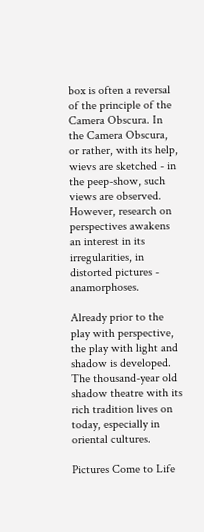box is often a reversal of the principle of the Camera Obscura. In the Camera Obscura, or rather, with its help, wievs are sketched - in the peep-show, such views are observed. However, research on perspectives awakens an interest in its irregularities, in distorted pictures - anamorphoses.

Already prior to the play with perspective, the play with light and shadow is developed. The thousand-year old shadow theatre with its rich tradition lives on today, especially in oriental cultures.

Pictures Come to Life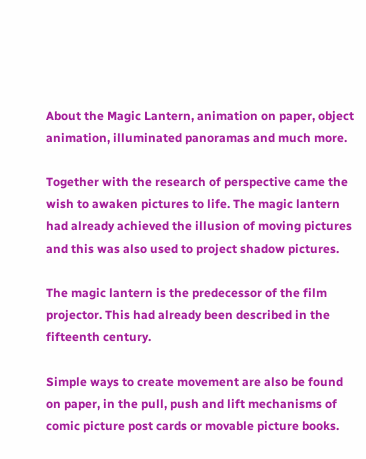About the Magic Lantern, animation on paper, object animation, illuminated panoramas and much more.

Together with the research of perspective came the wish to awaken pictures to life. The magic lantern had already achieved the illusion of moving pictures and this was also used to project shadow pictures.

The magic lantern is the predecessor of the film projector. This had already been described in the fifteenth century.

Simple ways to create movement are also be found on paper, in the pull, push and lift mechanisms of comic picture post cards or movable picture books.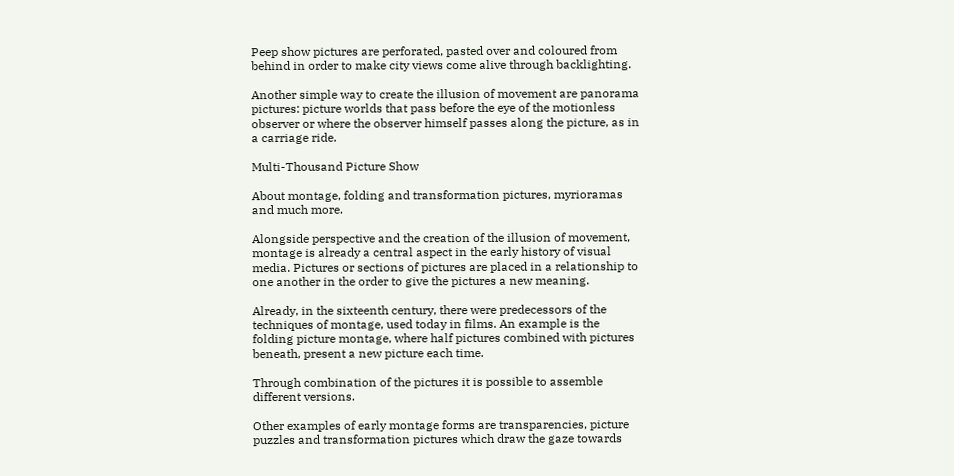Peep show pictures are perforated, pasted over and coloured from behind in order to make city views come alive through backlighting.

Another simple way to create the illusion of movement are panorama pictures: picture worlds that pass before the eye of the motionless observer or where the observer himself passes along the picture, as in a carriage ride.

Multi-Thousand Picture Show

About montage, folding and transformation pictures, myrioramas and much more.

Alongside perspective and the creation of the illusion of movement, montage is already a central aspect in the early history of visual media. Pictures or sections of pictures are placed in a relationship to one another in the order to give the pictures a new meaning.

Already, in the sixteenth century, there were predecessors of the techniques of montage, used today in films. An example is the folding picture montage, where half pictures combined with pictures beneath, present a new picture each time.

Through combination of the pictures it is possible to assemble different versions.

Other examples of early montage forms are transparencies, picture puzzles and transformation pictures which draw the gaze towards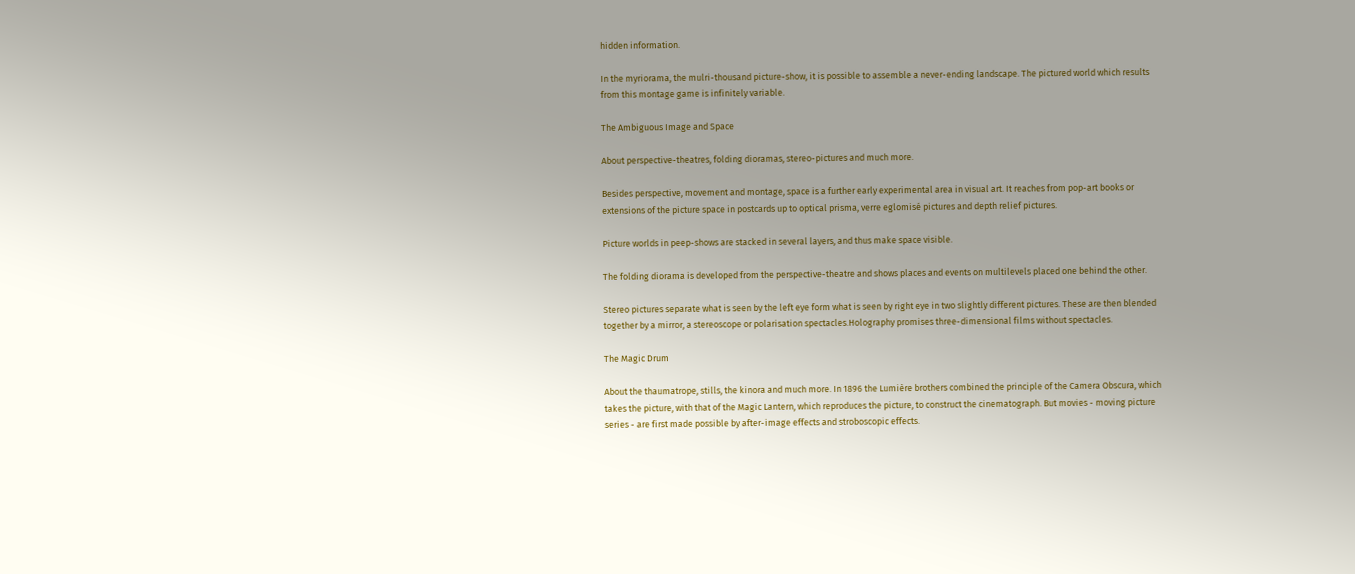hidden information.

In the myriorama, the mulri-thousand picture-show, it is possible to assemble a never-ending landscape. The pictured world which results from this montage game is infinitely variable.

The Ambiguous Image and Space

About perspective-theatres, folding dioramas, stereo-pictures and much more.

Besides perspective, movement and montage, space is a further early experimental area in visual art. It reaches from pop-art books or extensions of the picture space in postcards up to optical prisma, verre eglomisé pictures and depth relief pictures.

Picture worlds in peep-shows are stacked in several layers, and thus make space visible.

The folding diorama is developed from the perspective-theatre and shows places and events on multilevels placed one behind the other.

Stereo pictures separate what is seen by the left eye form what is seen by right eye in two slightly different pictures. These are then blended together by a mirror, a stereoscope or polarisation spectacles.Holography promises three-dimensional films without spectacles.

The Magic Drum

About the thaumatrope, stills, the kinora and much more. In 1896 the Lumière brothers combined the principle of the Camera Obscura, which takes the picture, with that of the Magic Lantern, which reproduces the picture, to construct the cinematograph. But movies - moving picture series - are first made possible by after-image effects and stroboscopic effects.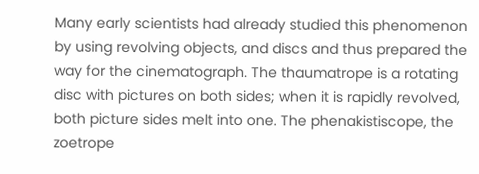Many early scientists had already studied this phenomenon by using revolving objects, and discs and thus prepared the way for the cinematograph. The thaumatrope is a rotating disc with pictures on both sides; when it is rapidly revolved, both picture sides melt into one. The phenakistiscope, the zoetrope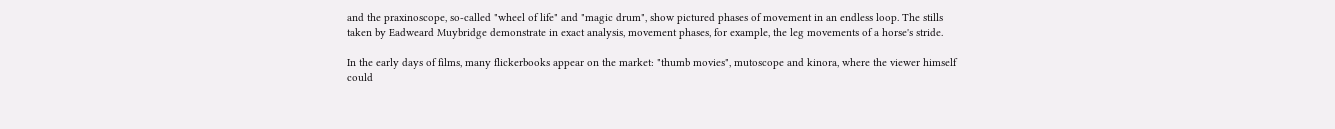and the praxinoscope, so-called "wheel of life" and "magic drum", show pictured phases of movement in an endless loop. The stills taken by Eadweard Muybridge demonstrate in exact analysis, movement phases, for example, the leg movements of a horse's stride.

In the early days of films, many flickerbooks appear on the market: "thumb movies", mutoscope and kinora, where the viewer himself could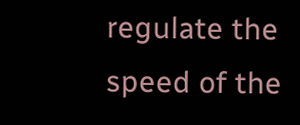regulate the speed of the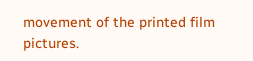movement of the printed film pictures.